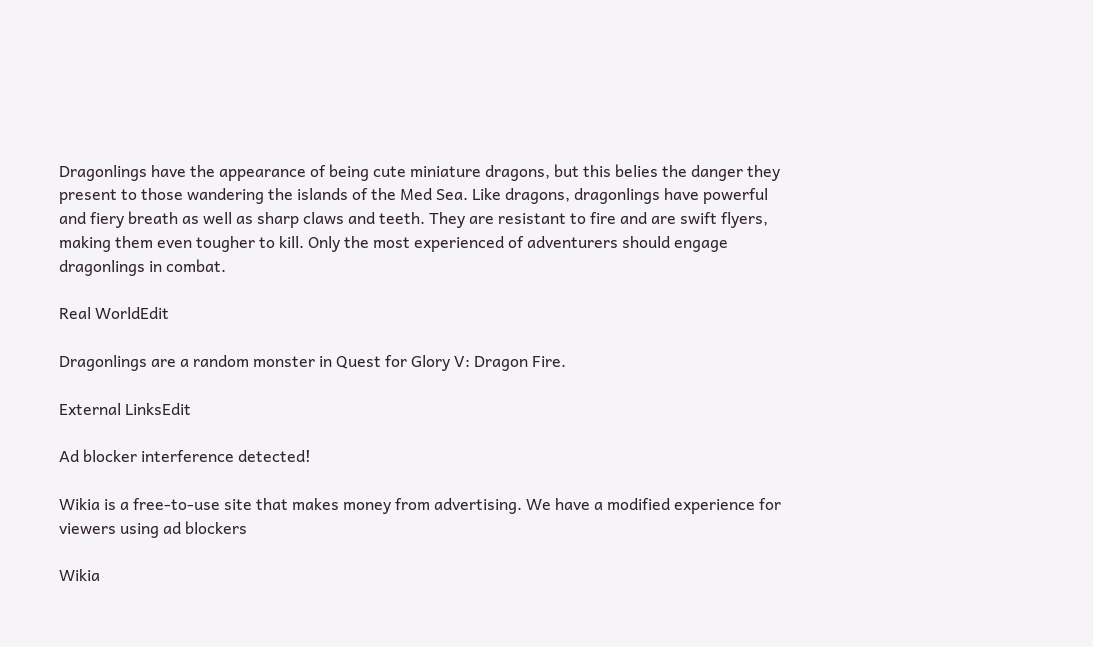Dragonlings have the appearance of being cute miniature dragons, but this belies the danger they present to those wandering the islands of the Med Sea. Like dragons, dragonlings have powerful and fiery breath as well as sharp claws and teeth. They are resistant to fire and are swift flyers, making them even tougher to kill. Only the most experienced of adventurers should engage dragonlings in combat.

Real WorldEdit

Dragonlings are a random monster in Quest for Glory V: Dragon Fire.

External LinksEdit

Ad blocker interference detected!

Wikia is a free-to-use site that makes money from advertising. We have a modified experience for viewers using ad blockers

Wikia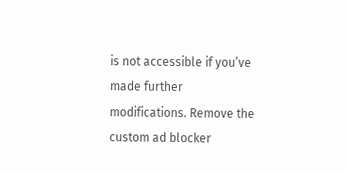is not accessible if you’ve made further modifications. Remove the custom ad blocker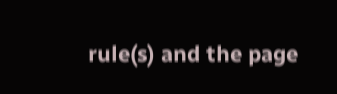rule(s) and the page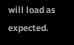will load as expected.